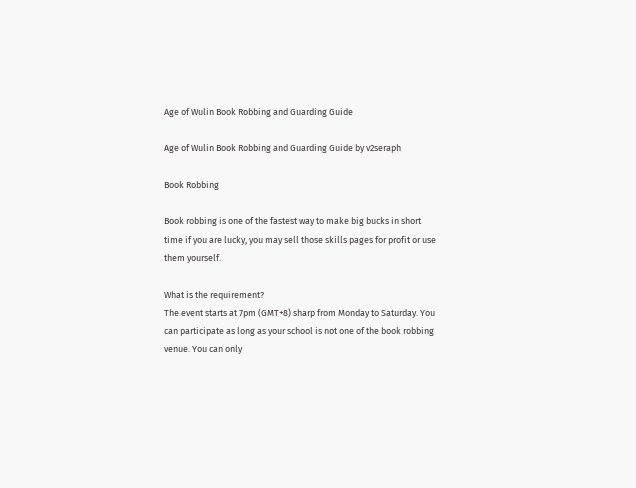Age of Wulin Book Robbing and Guarding Guide

Age of Wulin Book Robbing and Guarding Guide by v2seraph

Book Robbing

Book robbing is one of the fastest way to make big bucks in short time if you are lucky, you may sell those skills pages for profit or use them yourself.

What is the requirement?
The event starts at 7pm (GMT+8) sharp from Monday to Saturday. You can participate as long as your school is not one of the book robbing venue. You can only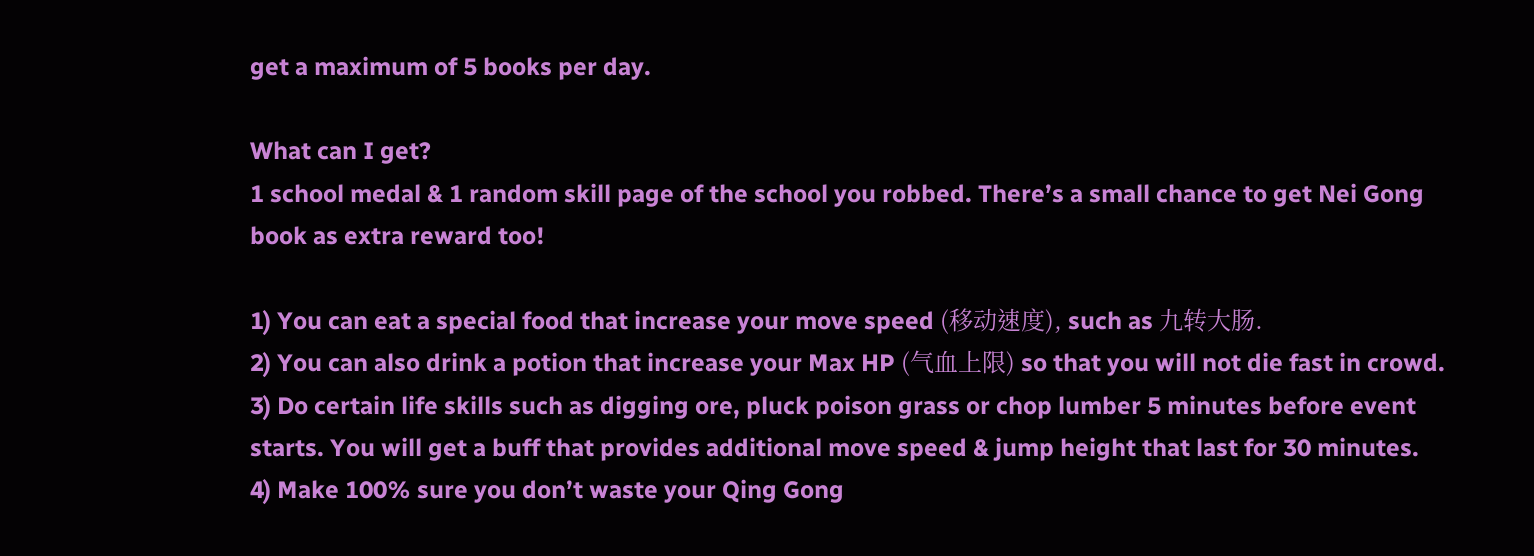get a maximum of 5 books per day.

What can I get?
1 school medal & 1 random skill page of the school you robbed. There’s a small chance to get Nei Gong book as extra reward too!

1) You can eat a special food that increase your move speed (移动速度), such as 九转大肠.
2) You can also drink a potion that increase your Max HP (气血上限) so that you will not die fast in crowd.
3) Do certain life skills such as digging ore, pluck poison grass or chop lumber 5 minutes before event starts. You will get a buff that provides additional move speed & jump height that last for 30 minutes.
4) Make 100% sure you don’t waste your Qing Gong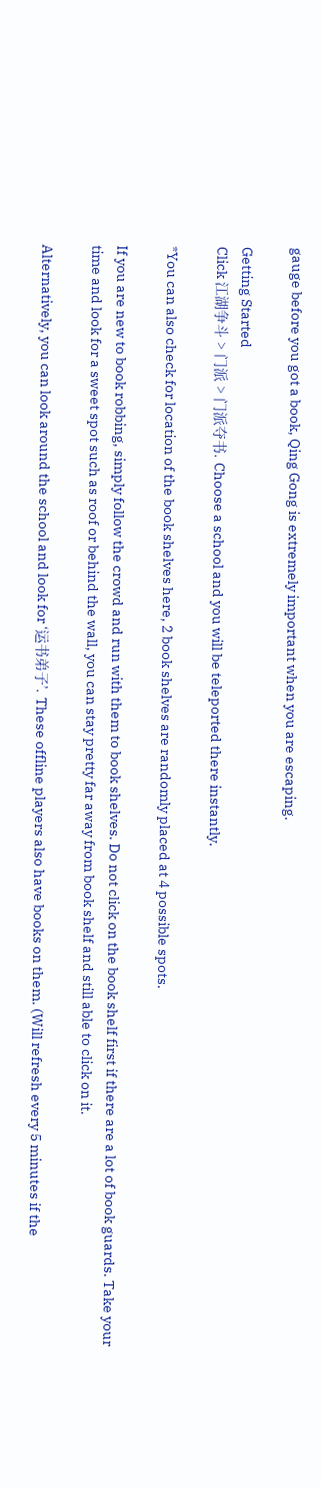gauge before you got a book, Qing Gong is extremely important when you are escaping.

Getting Started
Click 江湖争斗 > 门派 > 门派夺书. Choose a school and you will be teleported there instantly.

*You can also check for location of the book shelves here, 2 book shelves are randomly placed at 4 possible spots.

If you are new to book robbing, simply follow the crowd and run with them to book shelves. Do not click on the book shelf first if there are a lot of book guards. Take your time and look for a sweet spot such as roof or behind the wall, you can stay pretty far away from book shelf and still able to click on it.

Alternatively, you can look around the school and look for ‘运书弟子’. These offline players also have books on them. (Will refresh every 5 minutes if the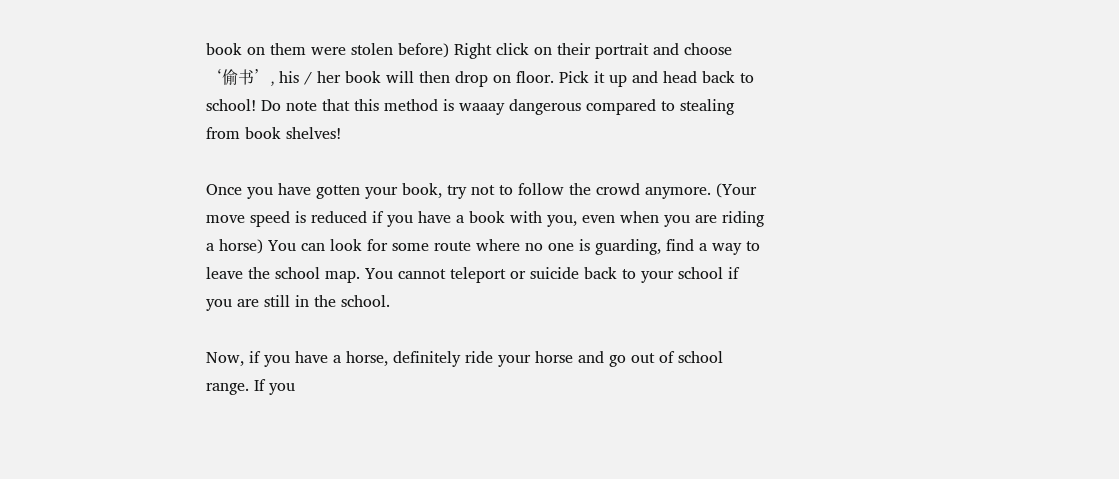book on them were stolen before) Right click on their portrait and choose ‘偷书’, his / her book will then drop on floor. Pick it up and head back to school! Do note that this method is waaay dangerous compared to stealing from book shelves!

Once you have gotten your book, try not to follow the crowd anymore. (Your move speed is reduced if you have a book with you, even when you are riding a horse) You can look for some route where no one is guarding, find a way to leave the school map. You cannot teleport or suicide back to your school if you are still in the school.

Now, if you have a horse, definitely ride your horse and go out of school range. If you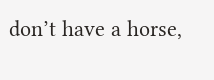don’t have a horse,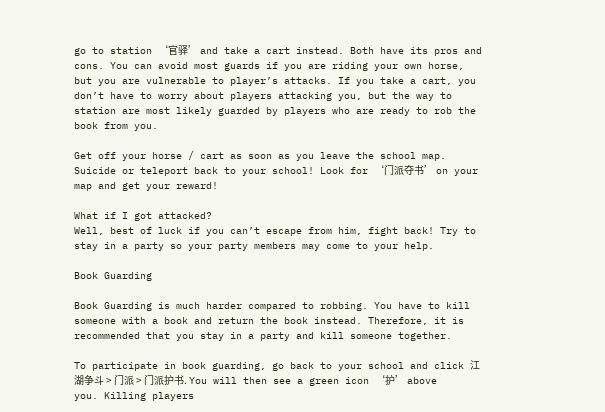go to station ‘官驿’ and take a cart instead. Both have its pros and cons. You can avoid most guards if you are riding your own horse, but you are vulnerable to player’s attacks. If you take a cart, you don’t have to worry about players attacking you, but the way to station are most likely guarded by players who are ready to rob the book from you.

Get off your horse / cart as soon as you leave the school map. Suicide or teleport back to your school! Look for ‘门派夺书’ on your map and get your reward!

What if I got attacked?
Well, best of luck if you can’t escape from him, fight back! Try to stay in a party so your party members may come to your help.

Book Guarding

Book Guarding is much harder compared to robbing. You have to kill someone with a book and return the book instead. Therefore, it is recommended that you stay in a party and kill someone together.

To participate in book guarding, go back to your school and click 江湖争斗 > 门派 > 门派护书. You will then see a green icon ‘护’ above you. Killing players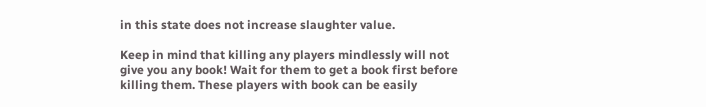in this state does not increase slaughter value.

Keep in mind that killing any players mindlessly will not give you any book! Wait for them to get a book first before killing them. These players with book can be easily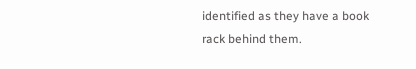identified as they have a book rack behind them.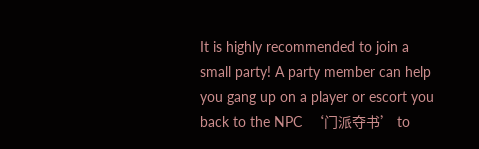It is highly recommended to join a small party! A party member can help you gang up on a player or escort you back to the NPC  ‘门派夺书’ to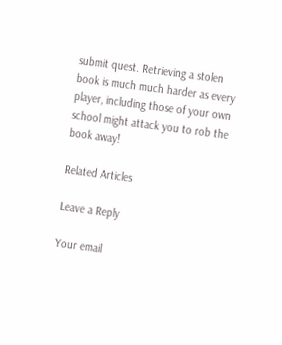submit quest. Retrieving a stolen book is much much harder as every player, including those of your own school might attack you to rob the book away!

Related Articles

Leave a Reply

Your email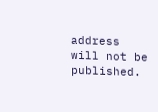address will not be published.